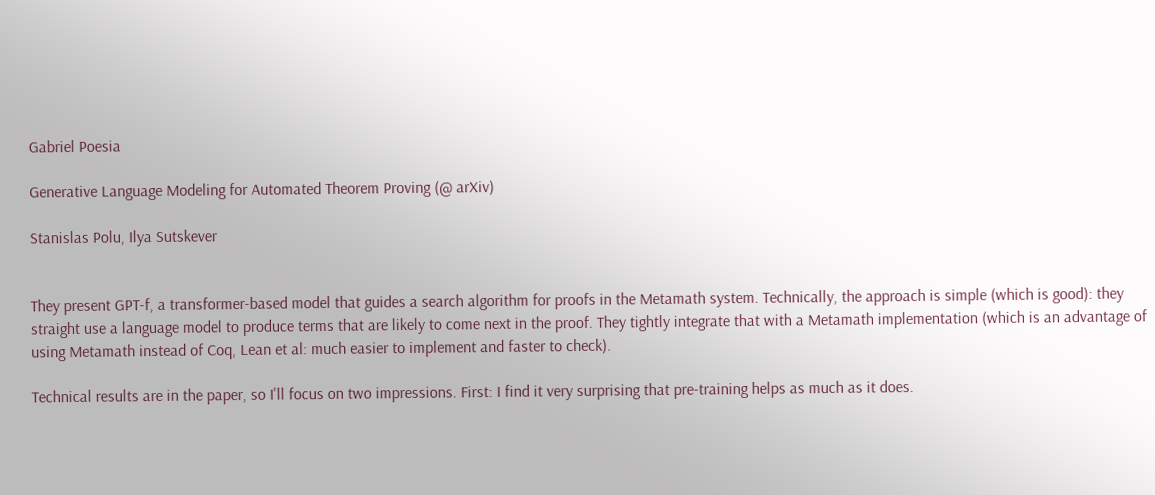Gabriel Poesia

Generative Language Modeling for Automated Theorem Proving (@ arXiv)

Stanislas Polu, Ilya Sutskever


They present GPT-f, a transformer-based model that guides a search algorithm for proofs in the Metamath system. Technically, the approach is simple (which is good): they straight use a language model to produce terms that are likely to come next in the proof. They tightly integrate that with a Metamath implementation (which is an advantage of using Metamath instead of Coq, Lean et al: much easier to implement and faster to check).

Technical results are in the paper, so I'll focus on two impressions. First: I find it very surprising that pre-training helps as much as it does.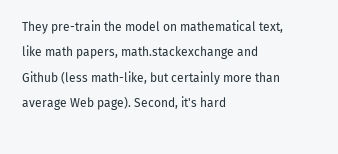They pre-train the model on mathematical text, like math papers, math.stackexchange and Github (less math-like, but certainly more than average Web page). Second, it's hard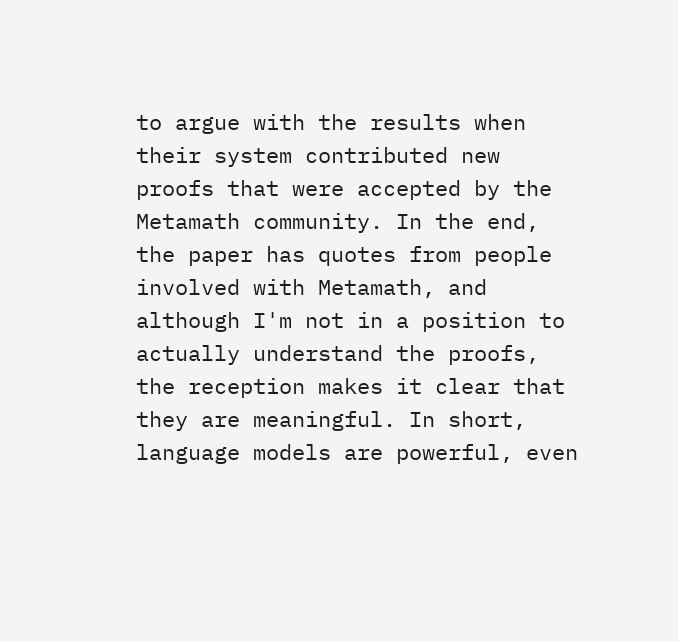to argue with the results when their system contributed new proofs that were accepted by the Metamath community. In the end, the paper has quotes from people involved with Metamath, and although I'm not in a position to actually understand the proofs, the reception makes it clear that they are meaningful. In short, language models are powerful, even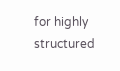for highly structured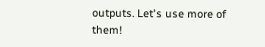outputs. Let's use more of them!